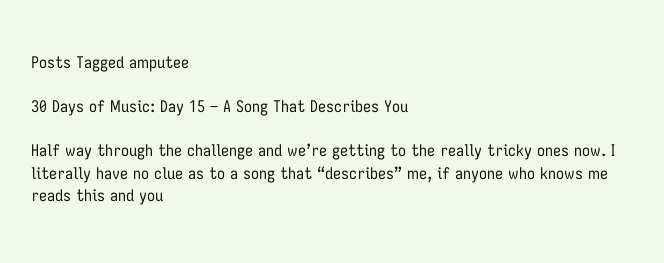Posts Tagged amputee

30 Days of Music: Day 15 – A Song That Describes You

Half way through the challenge and we’re getting to the really tricky ones now. I literally have no clue as to a song that “describes” me, if anyone who knows me reads this and you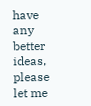have any better ideas, please let me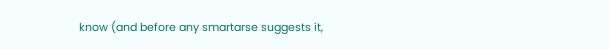know (and before any smartarse suggests it,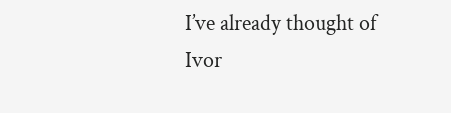I’ve already thought of Ivor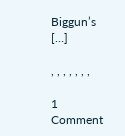Biggun’s […]

, , , , , , ,

1 Comment